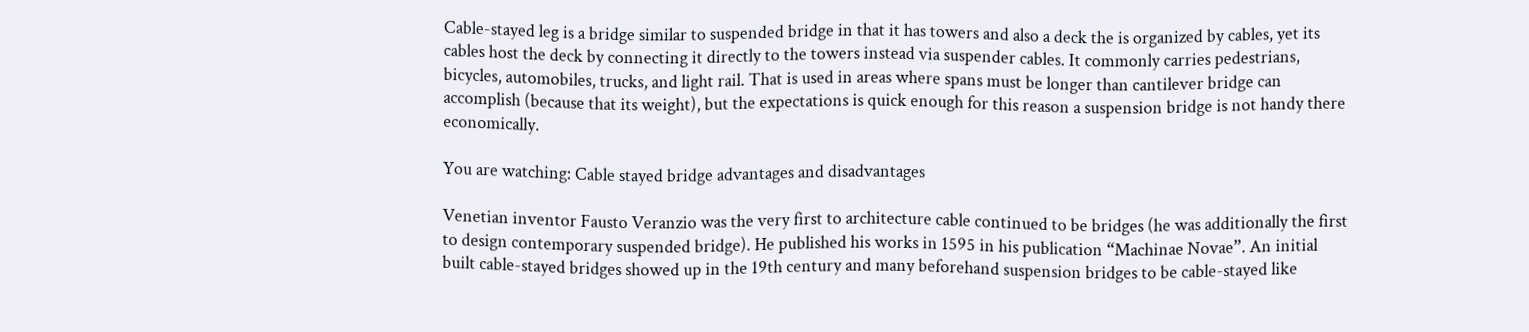Cable-stayed leg is a bridge similar to suspended bridge in that it has towers and also a deck the is organized by cables, yet its cables host the deck by connecting it directly to the towers instead via suspender cables. It commonly carries pedestrians, bicycles, automobiles, trucks, and light rail. That is used in areas where spans must be longer than cantilever bridge can accomplish (because that its weight), but the expectations is quick enough for this reason a suspension bridge is not handy there economically.

You are watching: Cable stayed bridge advantages and disadvantages

Venetian inventor Fausto Veranzio was the very first to architecture cable continued to be bridges (he was additionally the first to design contemporary suspended bridge). He published his works in 1595 in his publication “Machinae Novae”. An initial built cable-stayed bridges showed up in the 19th century and many beforehand suspension bridges to be cable-stayed like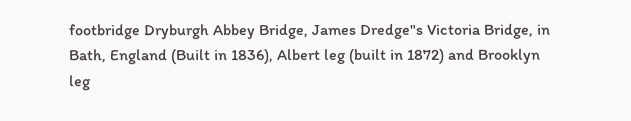footbridge Dryburgh Abbey Bridge, James Dredge"s Victoria Bridge, in Bath, England (Built in 1836), Albert leg (built in 1872) and Brooklyn leg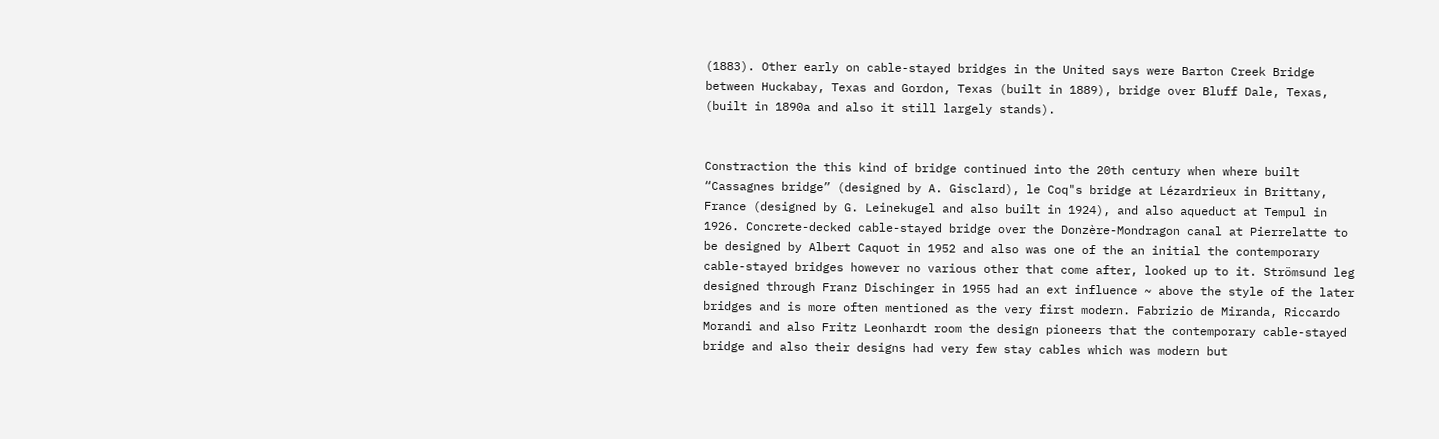(1883). Other early on cable-stayed bridges in the United says were Barton Creek Bridge between Huckabay, Texas and Gordon, Texas (built in 1889), bridge over Bluff Dale, Texas, (built in 1890a and also it still largely stands).


Constraction the this kind of bridge continued into the 20th century when where built “Cassagnes bridge” (designed by A. Gisclard), le Coq"s bridge at Lézardrieux in Brittany, France (designed by G. Leinekugel and also built in 1924), and also aqueduct at Tempul in 1926. Concrete-decked cable-stayed bridge over the Donzère-Mondragon canal at Pierrelatte to be designed by Albert Caquot in 1952 and also was one of the an initial the contemporary cable-stayed bridges however no various other that come after, looked up to it. Strömsund leg designed through Franz Dischinger in 1955 had an ext influence ~ above the style of the later bridges and is more often mentioned as the very first modern. Fabrizio de Miranda, Riccardo Morandi and also Fritz Leonhardt room the design pioneers that the contemporary cable-stayed bridge and also their designs had very few stay cables which was modern but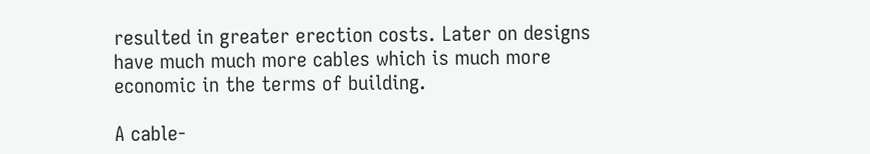resulted in greater erection costs. Later on designs have much much more cables which is much more economic in the terms of building.

A cable-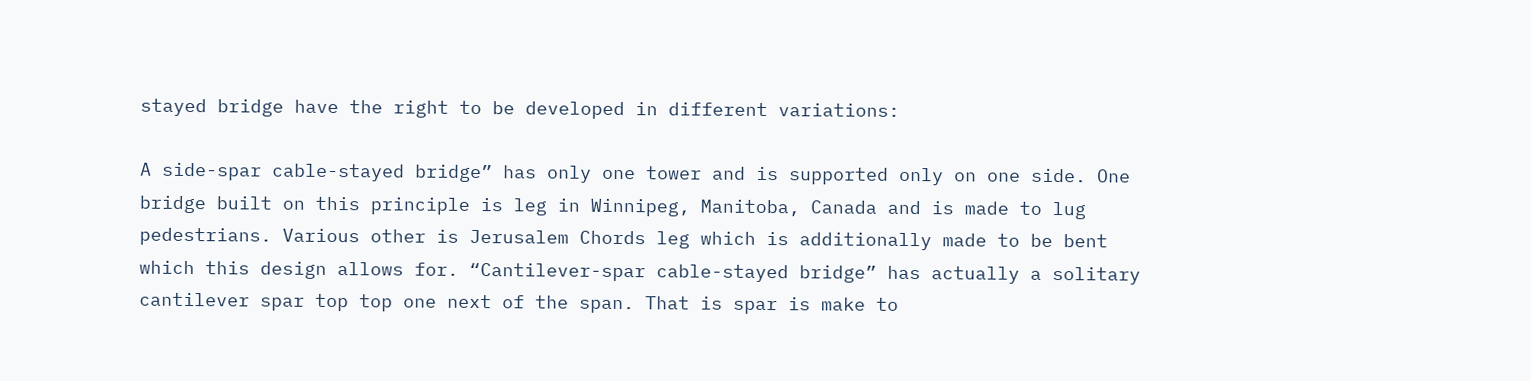stayed bridge have the right to be developed in different variations:

A side-spar cable-stayed bridge” has only one tower and is supported only on one side. One bridge built on this principle is leg in Winnipeg, Manitoba, Canada and is made to lug pedestrians. Various other is Jerusalem Chords leg which is additionally made to be bent which this design allows for. “Cantilever-spar cable-stayed bridge” has actually a solitary cantilever spar top top one next of the span. That is spar is make to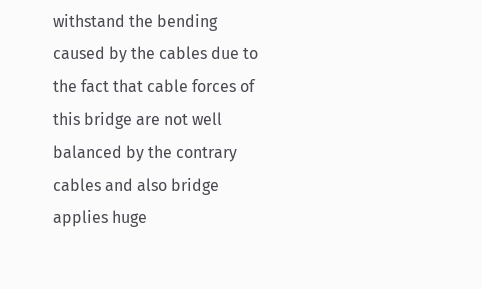withstand the bending caused by the cables due to the fact that cable forces of this bridge are not well balanced by the contrary cables and also bridge applies huge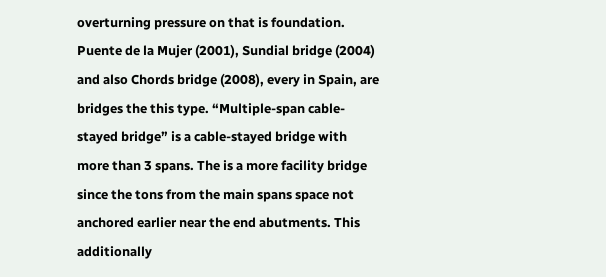overturning pressure on that is foundation. Puente de la Mujer (2001), Sundial bridge (2004) and also Chords bridge (2008), every in Spain, are bridges the this type. “Multiple-span cable-stayed bridge” is a cable-stayed bridge with more than 3 spans. The is a more facility bridge since the tons from the main spans space not anchored earlier near the end abutments. This additionally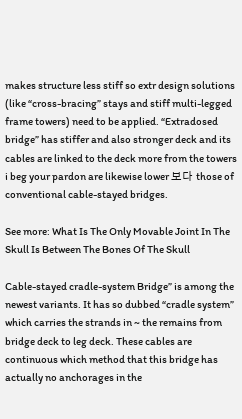makes structure less stiff so extr design solutions (like “cross-bracing” stays and stiff multi-legged frame towers) need to be applied. “Extradosed bridge” has stiffer and also stronger deck and its cables are linked to the deck more from the towers i beg your pardon are likewise lower 보다 those of conventional cable-stayed bridges.

See more: What Is The Only Movable Joint In The Skull Is Between The Bones Of The Skull

Cable-stayed cradle-system Bridge” is among the newest variants. It has so dubbed “cradle system” which carries the strands in ~ the remains from bridge deck to leg deck. These cables are continuous which method that this bridge has actually no anchorages in the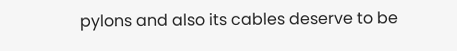pylons and also its cables deserve to be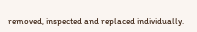removed, inspected and replaced individually.